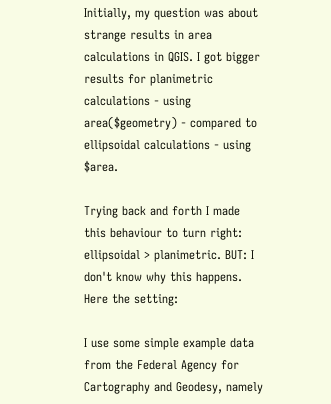Initially, my question was about strange results in area calculations in QGIS. I got bigger results for planimetric calculations - using area($geometry) - compared to ellipsoidal calculations - using $area.

Trying back and forth I made this behaviour to turn right: ellipsoidal > planimetric. BUT: I don't know why this happens. Here the setting:

I use some simple example data from the Federal Agency for Cartography and Geodesy, namely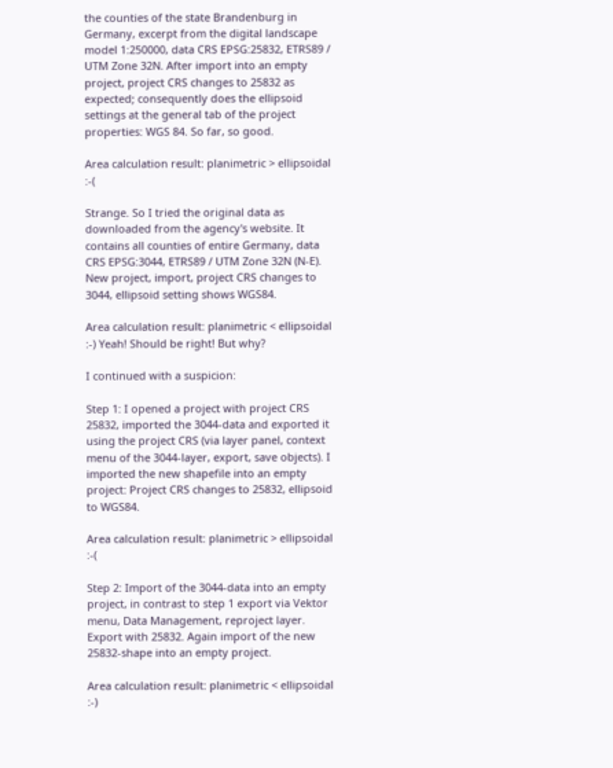the counties of the state Brandenburg in Germany, excerpt from the digital landscape model 1:250000, data CRS EPSG:25832, ETRS89 / UTM Zone 32N. After import into an empty project, project CRS changes to 25832 as expected; consequently does the ellipsoid settings at the general tab of the project properties: WGS 84. So far, so good.

Area calculation result: planimetric > ellipsoidal :-(

Strange. So I tried the original data as downloaded from the agency's website. It contains all counties of entire Germany, data CRS EPSG:3044, ETRS89 / UTM Zone 32N (N-E). New project, import, project CRS changes to 3044, ellipsoid setting shows WGS84.

Area calculation result: planimetric < ellipsoidal :-) Yeah! Should be right! But why?

I continued with a suspicion:

Step 1: I opened a project with project CRS 25832, imported the 3044-data and exported it using the project CRS (via layer panel, context menu of the 3044-layer, export, save objects). I imported the new shapefile into an empty project: Project CRS changes to 25832, ellipsoid to WGS84.

Area calculation result: planimetric > ellipsoidal :-(

Step 2: Import of the 3044-data into an empty project, in contrast to step 1 export via Vektor menu, Data Management, reproject layer. Export with 25832. Again import of the new 25832-shape into an empty project.

Area calculation result: planimetric < ellipsoidal :-)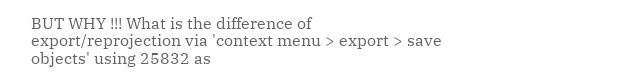BUT WHY !!! What is the difference of export/reprojection via 'context menu > export > save objects' using 25832 as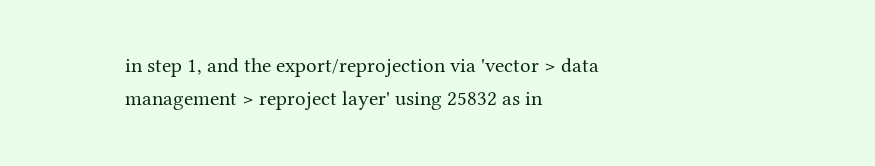in step 1, and the export/reprojection via 'vector > data management > reproject layer' using 25832 as in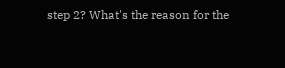step 2? What's the reason for the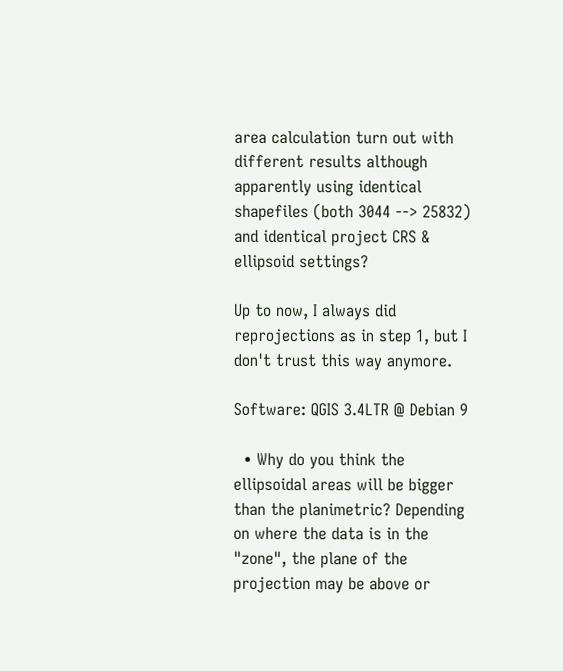area calculation turn out with different results although apparently using identical shapefiles (both 3044 --> 25832) and identical project CRS & ellipsoid settings?

Up to now, I always did reprojections as in step 1, but I don't trust this way anymore.

Software: QGIS 3.4LTR @ Debian 9

  • Why do you think the ellipsoidal areas will be bigger than the planimetric? Depending on where the data is in the "zone", the plane of the projection may be above or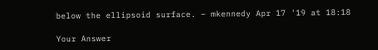below the ellipsoid surface. – mkennedy Apr 17 '19 at 18:18

Your Answer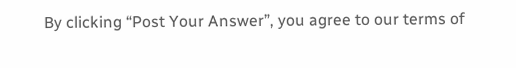By clicking “Post Your Answer”, you agree to our terms of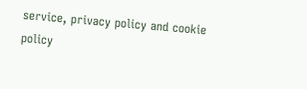service, privacy policy and cookie policy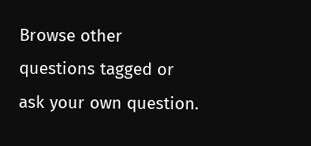Browse other questions tagged or ask your own question.